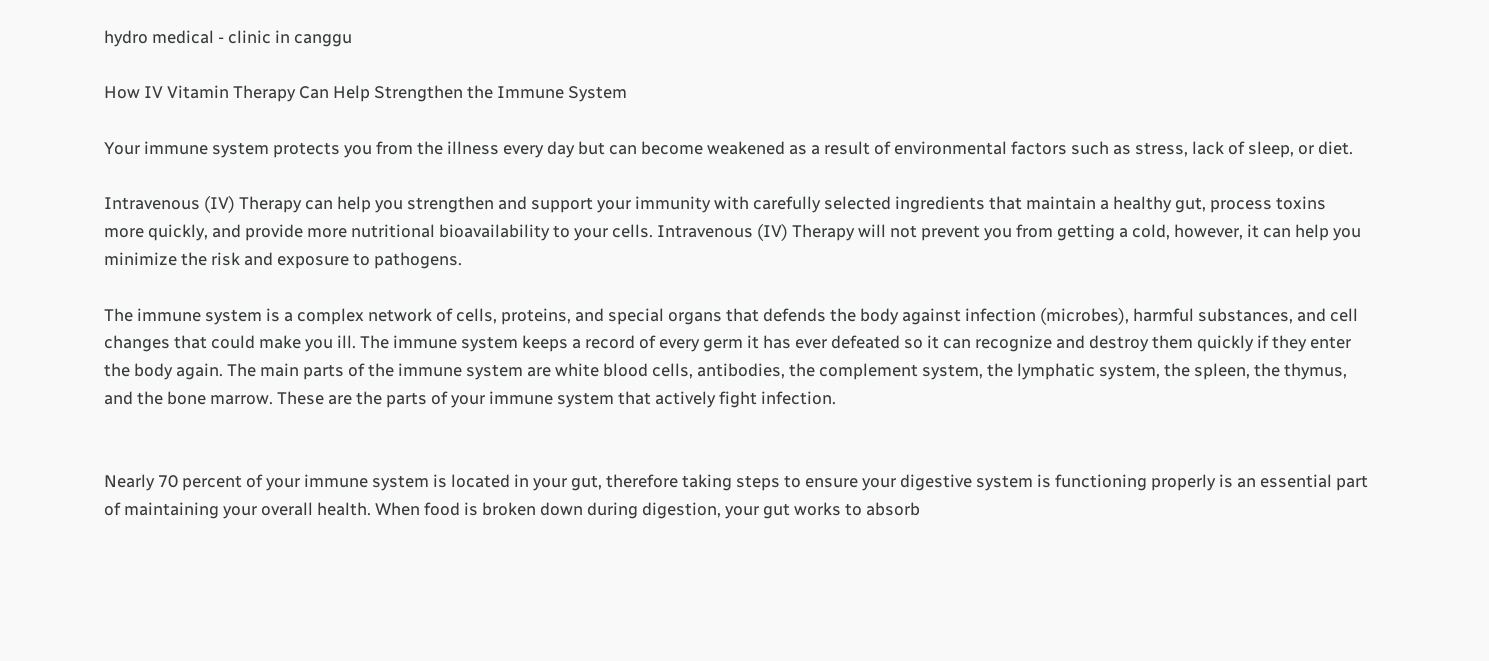hydro medical - clinic in canggu

How IV Vitamin Therapy Can Help Strengthen the Immune System

Your immune system protects you from the illness every day but can become weakened as a result of environmental factors such as stress, lack of sleep, or diet.

Intravenous (IV) Therapy can help you strengthen and support your immunity with carefully selected ingredients that maintain a healthy gut, process toxins more quickly, and provide more nutritional bioavailability to your cells. Intravenous (IV) Therapy will not prevent you from getting a cold, however, it can help you minimize the risk and exposure to pathogens.

The immune system is a complex network of cells, proteins, and special organs that defends the body against infection (microbes), harmful substances, and cell changes that could make you ill. The immune system keeps a record of every germ it has ever defeated so it can recognize and destroy them quickly if they enter the body again. The main parts of the immune system are white blood cells, antibodies, the complement system, the lymphatic system, the spleen, the thymus, and the bone marrow. These are the parts of your immune system that actively fight infection.


Nearly 70 percent of your immune system is located in your gut, therefore taking steps to ensure your digestive system is functioning properly is an essential part of maintaining your overall health. When food is broken down during digestion, your gut works to absorb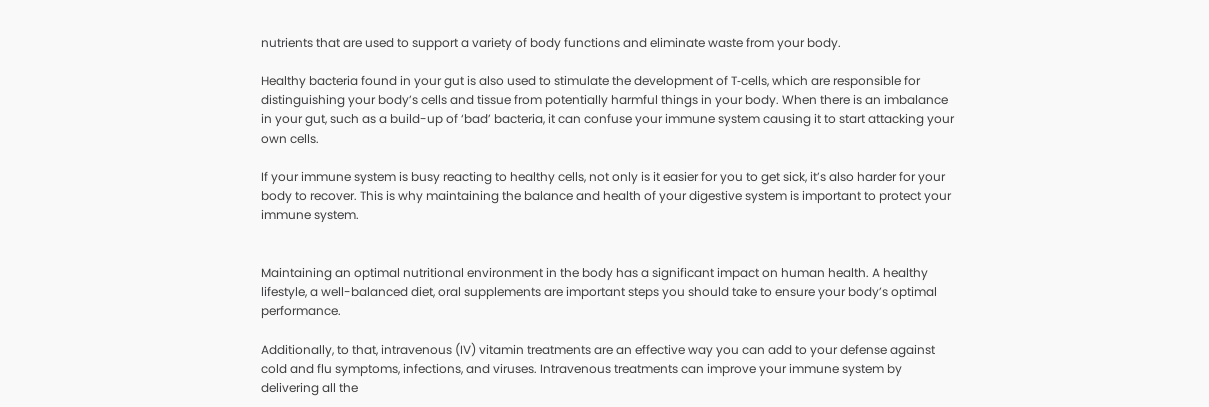nutrients that are used to support a variety of body functions and eliminate waste from your body.

Healthy bacteria found in your gut is also used to stimulate the development of T‑cells, which are responsible for distinguishing your body’s cells and tissue from potentially harmful things in your body. When there is an imbalance in your gut, such as a build-up of ‘bad’ bacteria, it can confuse your immune system causing it to start attacking your own cells.

If your immune system is busy reacting to healthy cells, not only is it easier for you to get sick, it’s also harder for your body to recover. This is why maintaining the balance and health of your digestive system is important to protect your immune system.


Maintaining an optimal nutritional environment in the body has a significant impact on human health. A healthy lifestyle, a well-balanced diet, oral supplements are important steps you should take to ensure your body’s optimal performance.

Additionally, to that, intravenous (IV) vitamin treatments are an effective way you can add to your defense against cold and flu symptoms, infections, and viruses. Intravenous treatments can improve your immune system by delivering all the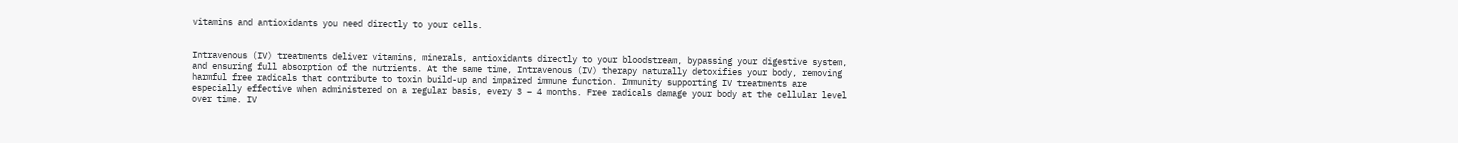vitamins and antioxidants you need directly to your cells.


Intravenous (IV) treatments deliver vitamins, minerals, antioxidants directly to your bloodstream, bypassing your digestive system, and ensuring full absorption of the nutrients. At the same time, Intravenous (IV) therapy naturally detoxifies your body, removing harmful free radicals that contribute to toxin build-up and impaired immune function. Immunity supporting IV treatments are especially effective when administered on a regular basis, every 3 – 4 months. Free radicals damage your body at the cellular level over time. IV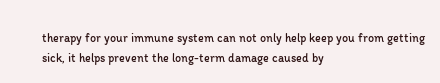therapy for your immune system can not only help keep you from getting sick, it helps prevent the long-term damage caused by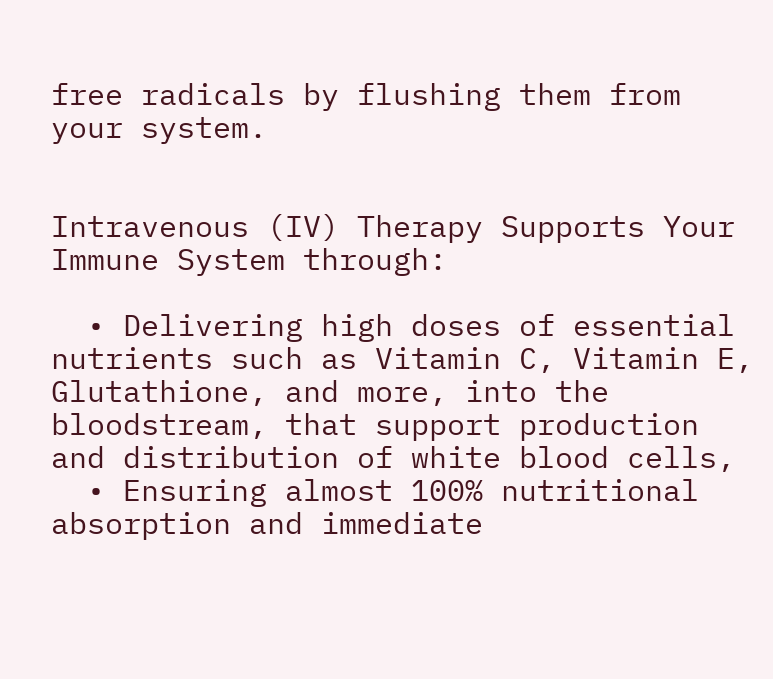free radicals by flushing them from your system.


Intravenous (IV) Therapy Supports Your Immune System through:

  • Delivering high doses of essential nutrients such as Vitamin C, Vitamin E, Glutathione, and more, into the bloodstream, that support production and distribution of white blood cells,
  • Ensuring almost 100% nutritional absorption and immediate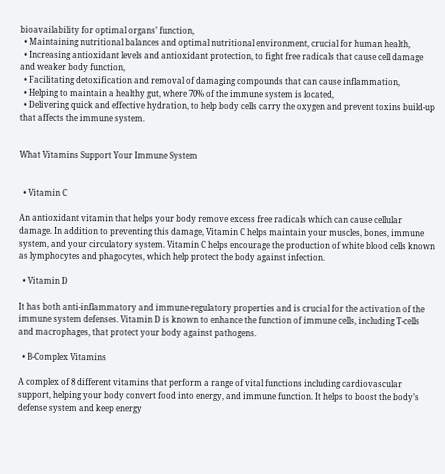bioavailability for optimal organs’ function,
  • Maintaining nutritional balances and optimal nutritional environment, crucial for human health,
  • Increasing antioxidant levels and antioxidant protection, to fight free radicals that cause cell damage and weaker body function,
  • Facilitating detoxification and removal of damaging compounds that can cause inflammation,
  • Helping to maintain a healthy gut, where 70% of the immune system is located,
  • Delivering quick and effective hydration, to help body cells carry the oxygen and prevent toxins build-up that affects the immune system.


What Vitamins Support Your Immune System


  • Vitamin C

An antioxidant vitamin that helps your body remove excess free radicals which can cause cellular damage. In addition to preventing this damage, Vitamin C helps maintain your muscles, bones, immune system, and your circulatory system. Vitamin C helps encourage the production of white blood cells known as lymphocytes and phagocytes, which help protect the body against infection.

  • Vitamin D

It has both anti-inflammatory and immune-regulatory properties and is crucial for the activation of the immune system defenses. Vitamin D is known to enhance the function of immune cells, including T-cells and macrophages, that protect your body against pathogens.

  • B-Complex Vitamins

A complex of 8 different vitamins that perform a range of vital functions including cardiovascular support, helping your body convert food into energy, and immune function. It helps to boost the body’s defense system and keep energy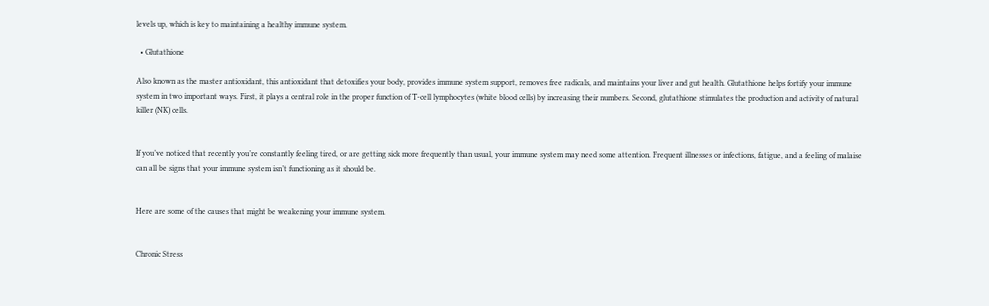levels up, which is key to maintaining a healthy immune system.

  • Glutathione

Also known as the master antioxidant, this antioxidant that detoxifies your body, provides immune system support, removes free radicals, and maintains your liver and gut health. Glutathione helps fortify your immune system in two important ways. First, it plays a central role in the proper function of T-cell lymphocytes (white blood cells) by increasing their numbers. Second, glutathione stimulates the production and activity of natural killer (NK) cells.


If you’ve noticed that recently you’re constantly feeling tired, or are getting sick more frequently than usual, your immune system may need some attention. Frequent illnesses or infections, fatigue, and a feeling of malaise can all be signs that your immune system isn’t functioning as it should be.


Here are some of the causes that might be weakening your immune system.


Chronic Stress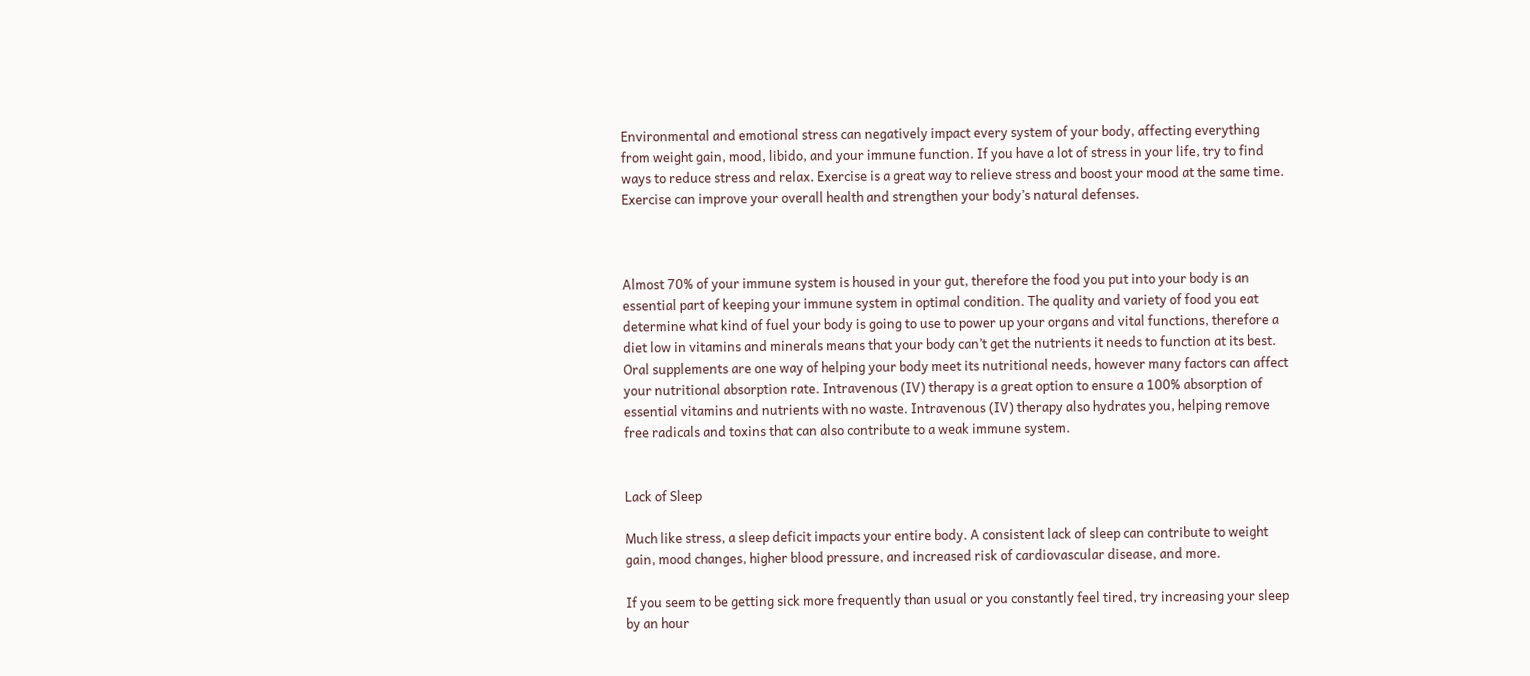Environmental and emotional stress can negatively impact every system of your body, affecting everything from weight gain, mood, libido, and your immune function. If you have a lot of stress in your life, try to find ways to reduce stress and relax. Exercise is a great way to relieve stress and boost your mood at the same time. Exercise can improve your overall health and strengthen your body’s natural defenses.



Almost 70% of your immune system is housed in your gut, therefore the food you put into your body is an essential part of keeping your immune system in optimal condition. The quality and variety of food you eat determine what kind of fuel your body is going to use to power up your organs and vital functions, therefore a diet low in vitamins and minerals means that your body can’t get the nutrients it needs to function at its best. Oral supplements are one way of helping your body meet its nutritional needs, however many factors can affect your nutritional absorption rate. Intravenous (IV) therapy is a great option to ensure a 100% absorption of essential vitamins and nutrients with no waste. Intravenous (IV) therapy also hydrates you, helping remove free radicals and toxins that can also contribute to a weak immune system.


Lack of Sleep

Much like stress, a sleep deficit impacts your entire body. A consistent lack of sleep can contribute to weight gain, mood changes, higher blood pressure, and increased risk of cardiovascular disease, and more.

If you seem to be getting sick more frequently than usual or you constantly feel tired, try increasing your sleep by an hour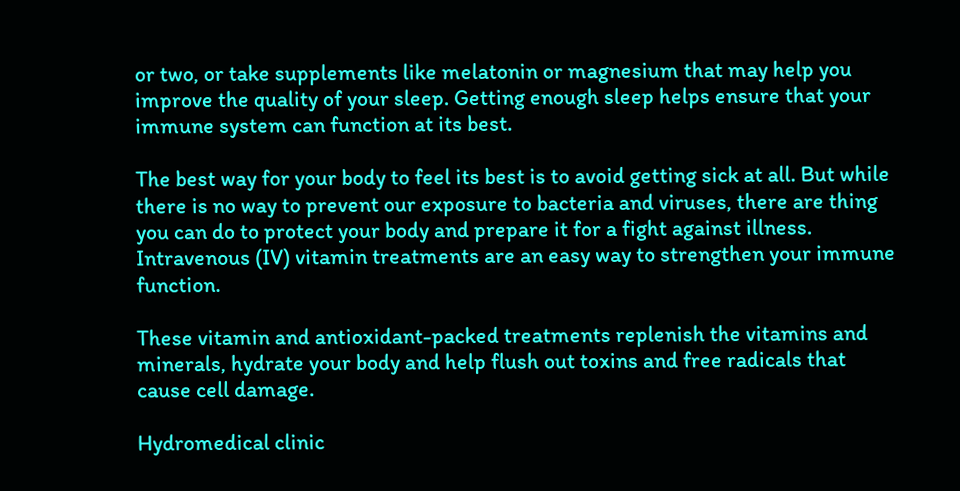or two, or take supplements like melatonin or magnesium that may help you improve the quality of your sleep. Getting enough sleep helps ensure that your immune system can function at its best.

The best way for your body to feel its best is to avoid getting sick at all. But while there is no way to prevent our exposure to bacteria and viruses, there are thing you can do to protect your body and prepare it for a fight against illness. Intravenous (IV) vitamin treatments are an easy way to strengthen your immune function.

These vitamin and antioxidant-packed treatments replenish the vitamins and minerals, hydrate your body and help flush out toxins and free radicals that cause cell damage.

Hydromedical clinic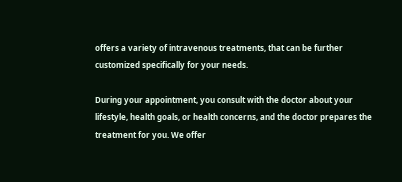offers a variety of intravenous treatments, that can be further customized specifically for your needs.

During your appointment, you consult with the doctor about your lifestyle, health goals, or health concerns, and the doctor prepares the treatment for you. We offer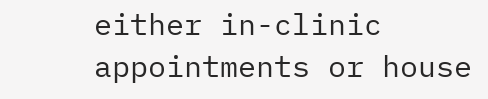either in-clinic appointments or house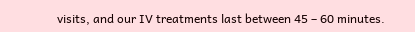visits, and our IV treatments last between 45 – 60 minutes.